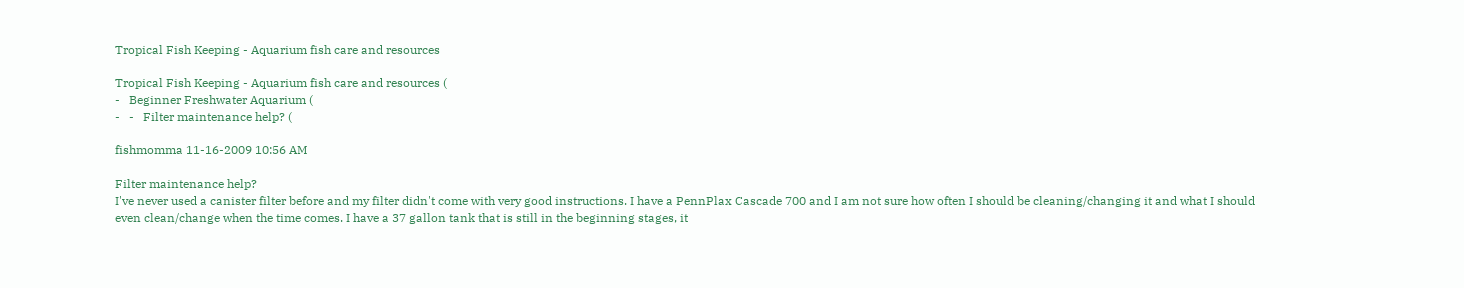Tropical Fish Keeping - Aquarium fish care and resources

Tropical Fish Keeping - Aquarium fish care and resources (
-   Beginner Freshwater Aquarium (
-   -   Filter maintenance help? (

fishmomma 11-16-2009 10:56 AM

Filter maintenance help?
I've never used a canister filter before and my filter didn't come with very good instructions. I have a PennPlax Cascade 700 and I am not sure how often I should be cleaning/changing it and what I should even clean/change when the time comes. I have a 37 gallon tank that is still in the beginning stages, it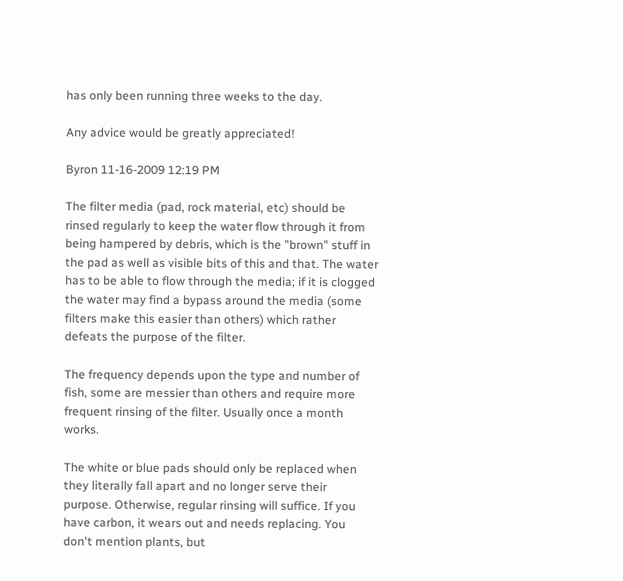has only been running three weeks to the day.

Any advice would be greatly appreciated!

Byron 11-16-2009 12:19 PM

The filter media (pad, rock material, etc) should be rinsed regularly to keep the water flow through it from being hampered by debris, which is the "brown" stuff in the pad as well as visible bits of this and that. The water has to be able to flow through the media; if it is clogged the water may find a bypass around the media (some filters make this easier than others) which rather defeats the purpose of the filter.

The frequency depends upon the type and number of fish, some are messier than others and require more frequent rinsing of the filter. Usually once a month works.

The white or blue pads should only be replaced when they literally fall apart and no longer serve their purpose. Otherwise, regular rinsing will suffice. If you have carbon, it wears out and needs replacing. You don't mention plants, but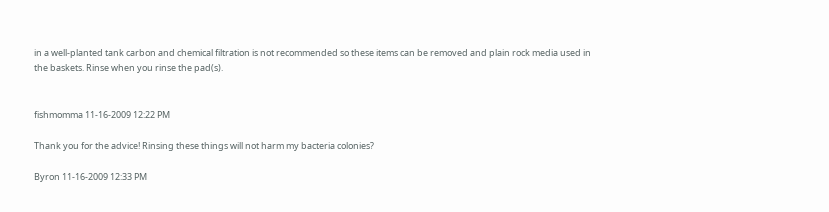in a well-planted tank carbon and chemical filtration is not recommended so these items can be removed and plain rock media used in the baskets. Rinse when you rinse the pad(s).


fishmomma 11-16-2009 12:22 PM

Thank you for the advice! Rinsing these things will not harm my bacteria colonies?

Byron 11-16-2009 12:33 PM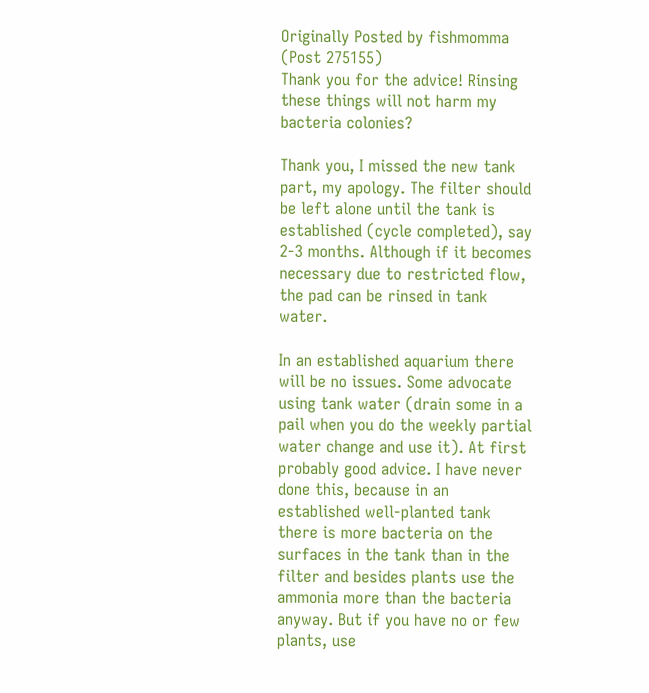Originally Posted by fishmomma (Post 275155)
Thank you for the advice! Rinsing these things will not harm my bacteria colonies?

Thank you, I missed the new tank part, my apology. The filter should be left alone until the tank is established (cycle completed), say 2-3 months. Although if it becomes necessary due to restricted flow, the pad can be rinsed in tank water.

In an established aquarium there will be no issues. Some advocate using tank water (drain some in a pail when you do the weekly partial water change and use it). At first probably good advice. I have never done this, because in an established well-planted tank there is more bacteria on the surfaces in the tank than in the filter and besides plants use the ammonia more than the bacteria anyway. But if you have no or few plants, use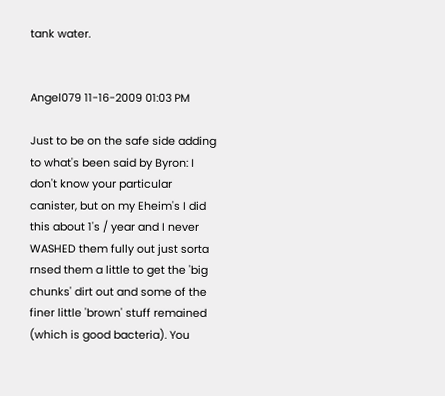tank water.


Angel079 11-16-2009 01:03 PM

Just to be on the safe side adding to what's been said by Byron: I don't know your particular canister, but on my Eheim's I did this about 1's / year and I never WASHED them fully out just sorta rnsed them a little to get the 'big chunks' dirt out and some of the finer little 'brown' stuff remained (which is good bacteria). You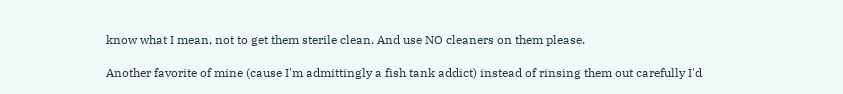know what I mean, not to get them sterile clean. And use NO cleaners on them please.

Another favorite of mine (cause I'm admittingly a fish tank addict) instead of rinsing them out carefully I'd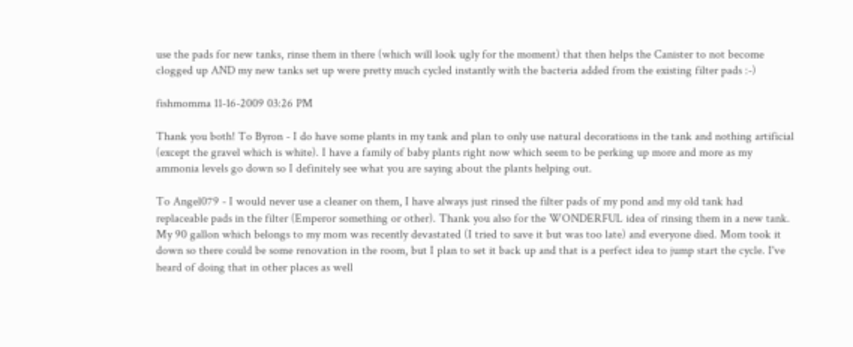use the pads for new tanks, rinse them in there (which will look ugly for the moment) that then helps the Canister to not become clogged up AND my new tanks set up were pretty much cycled instantly with the bacteria added from the existing filter pads :-)

fishmomma 11-16-2009 03:26 PM

Thank you both! To Byron - I do have some plants in my tank and plan to only use natural decorations in the tank and nothing artificial (except the gravel which is white). I have a family of baby plants right now which seem to be perking up more and more as my ammonia levels go down so I definitely see what you are saying about the plants helping out.

To Angel079 - I would never use a cleaner on them, I have always just rinsed the filter pads of my pond and my old tank had replaceable pads in the filter (Emperor something or other). Thank you also for the WONDERFUL idea of rinsing them in a new tank. My 90 gallon which belongs to my mom was recently devastated (I tried to save it but was too late) and everyone died. Mom took it down so there could be some renovation in the room, but I plan to set it back up and that is a perfect idea to jump start the cycle. I've heard of doing that in other places as well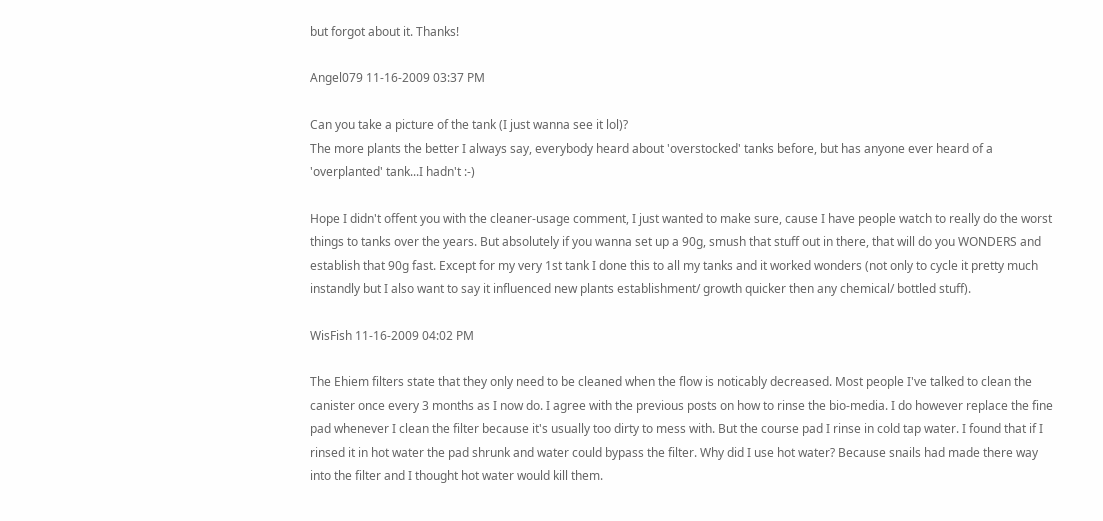but forgot about it. Thanks!

Angel079 11-16-2009 03:37 PM

Can you take a picture of the tank (I just wanna see it lol)?
The more plants the better I always say, everybody heard about 'overstocked' tanks before, but has anyone ever heard of a 'overplanted' tank...I hadn't :-)

Hope I didn't offent you with the cleaner-usage comment, I just wanted to make sure, cause I have people watch to really do the worst things to tanks over the years. But absolutely if you wanna set up a 90g, smush that stuff out in there, that will do you WONDERS and establish that 90g fast. Except for my very 1st tank I done this to all my tanks and it worked wonders (not only to cycle it pretty much instandly but I also want to say it influenced new plants establishment/ growth quicker then any chemical/ bottled stuff).

WisFish 11-16-2009 04:02 PM

The Ehiem filters state that they only need to be cleaned when the flow is noticably decreased. Most people I've talked to clean the canister once every 3 months as I now do. I agree with the previous posts on how to rinse the bio-media. I do however replace the fine pad whenever I clean the filter because it's usually too dirty to mess with. But the course pad I rinse in cold tap water. I found that if I rinsed it in hot water the pad shrunk and water could bypass the filter. Why did I use hot water? Because snails had made there way into the filter and I thought hot water would kill them.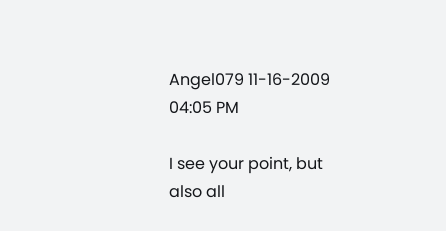Angel079 11-16-2009 04:05 PM

I see your point, but also all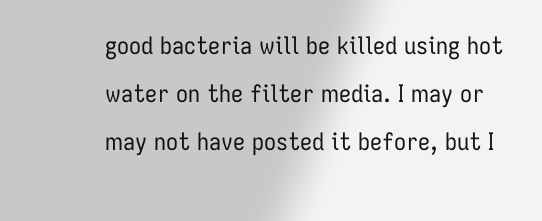good bacteria will be killed using hot water on the filter media. I may or may not have posted it before, but I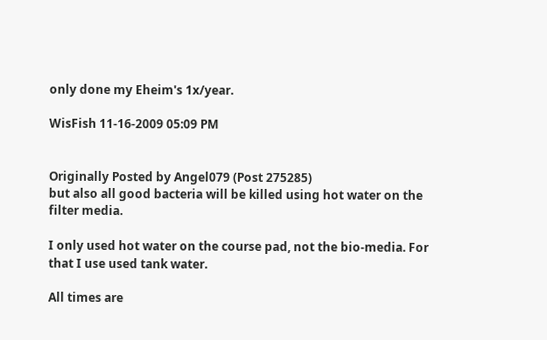only done my Eheim's 1x/year.

WisFish 11-16-2009 05:09 PM


Originally Posted by Angel079 (Post 275285)
but also all good bacteria will be killed using hot water on the filter media.

I only used hot water on the course pad, not the bio-media. For that I use used tank water.

All times are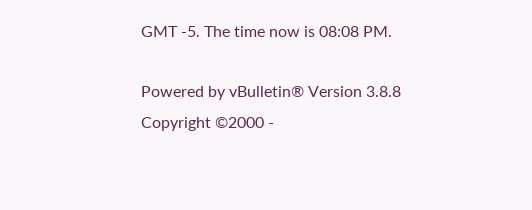GMT -5. The time now is 08:08 PM.

Powered by vBulletin® Version 3.8.8
Copyright ©2000 -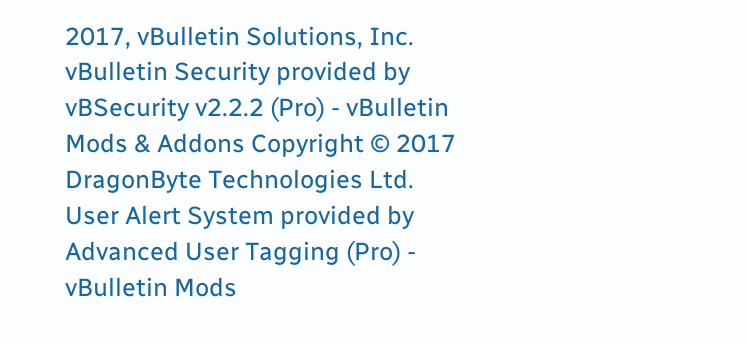2017, vBulletin Solutions, Inc.
vBulletin Security provided by vBSecurity v2.2.2 (Pro) - vBulletin Mods & Addons Copyright © 2017 DragonByte Technologies Ltd.
User Alert System provided by Advanced User Tagging (Pro) - vBulletin Mods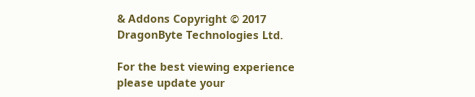& Addons Copyright © 2017 DragonByte Technologies Ltd.

For the best viewing experience please update your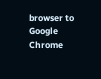browser to Google Chrome